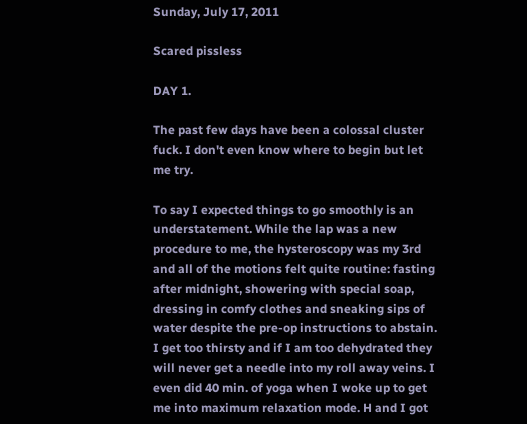Sunday, July 17, 2011

Scared pissless

DAY 1.

The past few days have been a colossal cluster fuck. I don't even know where to begin but let me try.

To say I expected things to go smoothly is an understatement. While the lap was a new procedure to me, the hysteroscopy was my 3rd and all of the motions felt quite routine: fasting after midnight, showering with special soap, dressing in comfy clothes and sneaking sips of water despite the pre-op instructions to abstain. I get too thirsty and if I am too dehydrated they will never get a needle into my roll away veins. I even did 40 min. of yoga when I woke up to get me into maximum relaxation mode. H and I got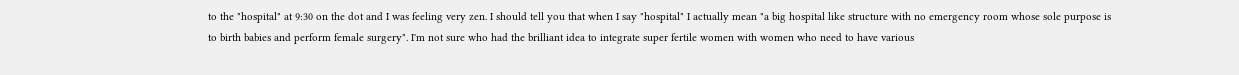to the "hospital" at 9:30 on the dot and I was feeling very zen. I should tell you that when I say "hospital" I actually mean "a big hospital like structure with no emergency room whose sole purpose is to birth babies and perform female surgery". I'm not sure who had the brilliant idea to integrate super fertile women with women who need to have various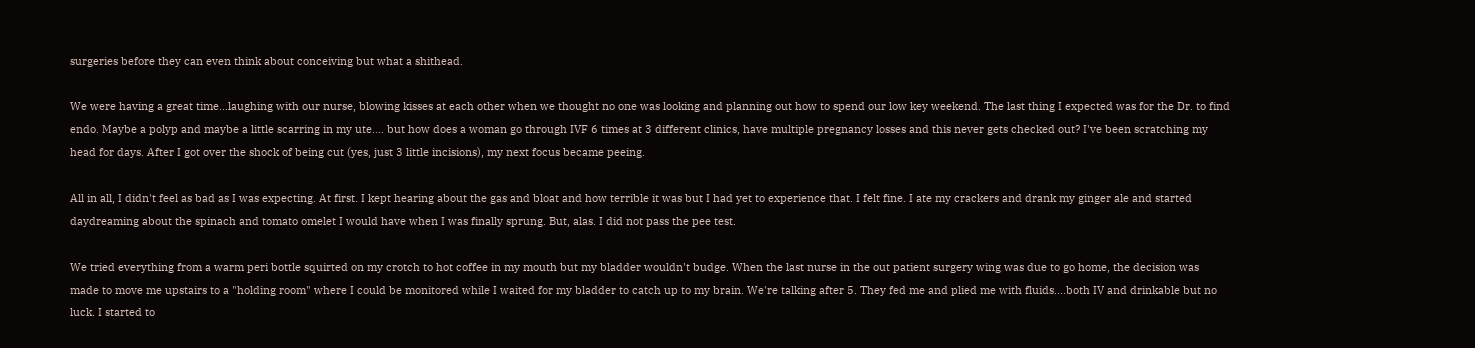surgeries before they can even think about conceiving but what a shithead.

We were having a great time...laughing with our nurse, blowing kisses at each other when we thought no one was looking and planning out how to spend our low key weekend. The last thing I expected was for the Dr. to find endo. Maybe a polyp and maybe a little scarring in my ute.... but how does a woman go through IVF 6 times at 3 different clinics, have multiple pregnancy losses and this never gets checked out? I've been scratching my head for days. After I got over the shock of being cut (yes, just 3 little incisions), my next focus became peeing.

All in all, I didn't feel as bad as I was expecting. At first. I kept hearing about the gas and bloat and how terrible it was but I had yet to experience that. I felt fine. I ate my crackers and drank my ginger ale and started daydreaming about the spinach and tomato omelet I would have when I was finally sprung. But, alas. I did not pass the pee test.

We tried everything from a warm peri bottle squirted on my crotch to hot coffee in my mouth but my bladder wouldn't budge. When the last nurse in the out patient surgery wing was due to go home, the decision was made to move me upstairs to a "holding room" where I could be monitored while I waited for my bladder to catch up to my brain. We're talking after 5. They fed me and plied me with fluids....both IV and drinkable but no luck. I started to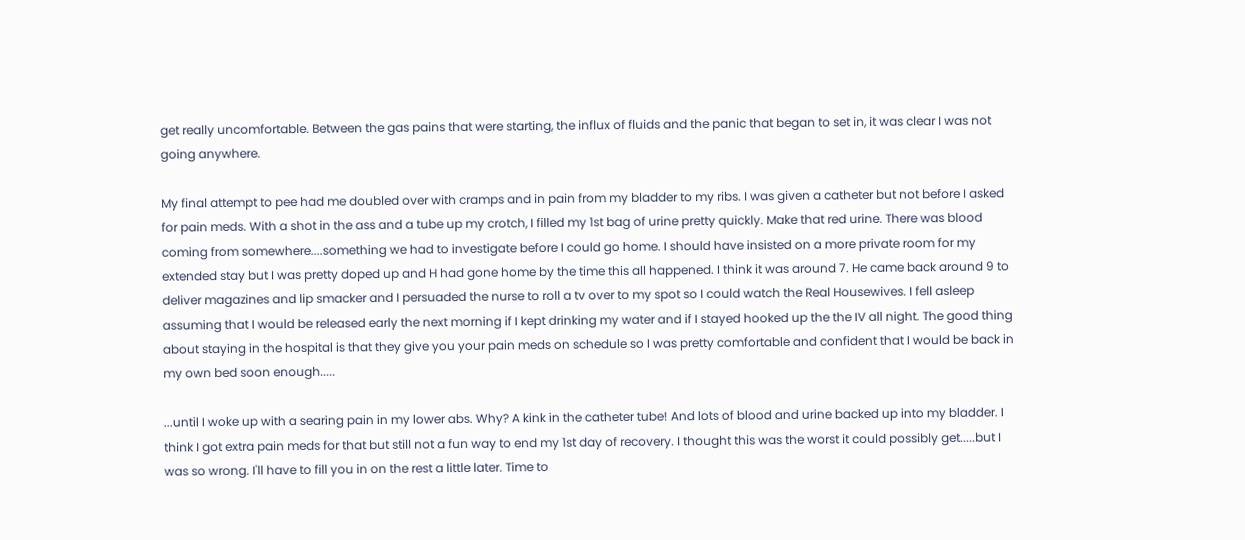get really uncomfortable. Between the gas pains that were starting, the influx of fluids and the panic that began to set in, it was clear I was not going anywhere.

My final attempt to pee had me doubled over with cramps and in pain from my bladder to my ribs. I was given a catheter but not before I asked for pain meds. With a shot in the ass and a tube up my crotch, I filled my 1st bag of urine pretty quickly. Make that red urine. There was blood coming from somewhere....something we had to investigate before I could go home. I should have insisted on a more private room for my extended stay but I was pretty doped up and H had gone home by the time this all happened. I think it was around 7. He came back around 9 to deliver magazines and lip smacker and I persuaded the nurse to roll a tv over to my spot so I could watch the Real Housewives. I fell asleep assuming that I would be released early the next morning if I kept drinking my water and if I stayed hooked up the the IV all night. The good thing about staying in the hospital is that they give you your pain meds on schedule so I was pretty comfortable and confident that I would be back in my own bed soon enough.....

...until I woke up with a searing pain in my lower abs. Why? A kink in the catheter tube! And lots of blood and urine backed up into my bladder. I think I got extra pain meds for that but still not a fun way to end my 1st day of recovery. I thought this was the worst it could possibly get.....but I was so wrong. I'll have to fill you in on the rest a little later. Time to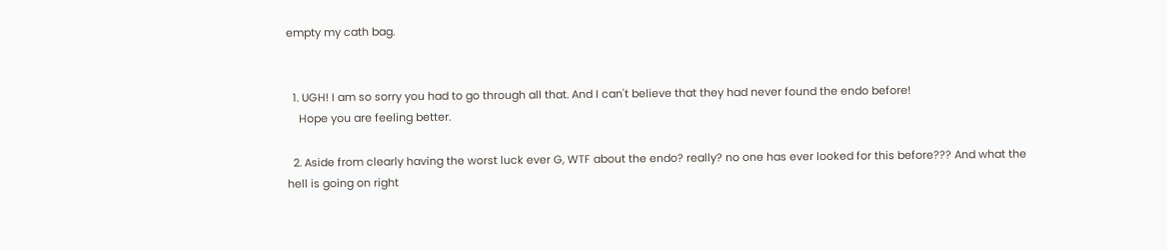empty my cath bag.


  1. UGH! I am so sorry you had to go through all that. And I can't believe that they had never found the endo before!
    Hope you are feeling better.

  2. Aside from clearly having the worst luck ever G, WTF about the endo? really? no one has ever looked for this before??? And what the hell is going on right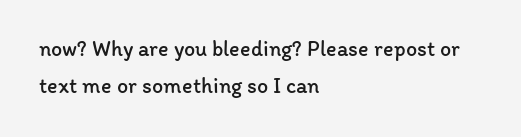now? Why are you bleeding? Please repost or text me or something so I can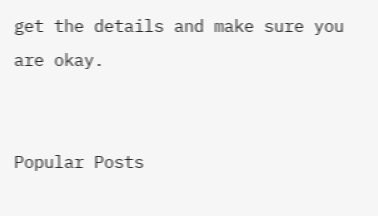get the details and make sure you are okay.


Popular Posts